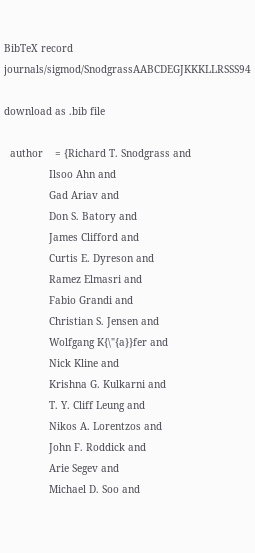BibTeX record journals/sigmod/SnodgrassAABCDEGJKKKLLRSSS94

download as .bib file

  author    = {Richard T. Snodgrass and
               Ilsoo Ahn and
               Gad Ariav and
               Don S. Batory and
               James Clifford and
               Curtis E. Dyreson and
               Ramez Elmasri and
               Fabio Grandi and
               Christian S. Jensen and
               Wolfgang K{\"{a}}fer and
               Nick Kline and
               Krishna G. Kulkarni and
               T. Y. Cliff Leung and
               Nikos A. Lorentzos and
               John F. Roddick and
               Arie Segev and
               Michael D. Soo and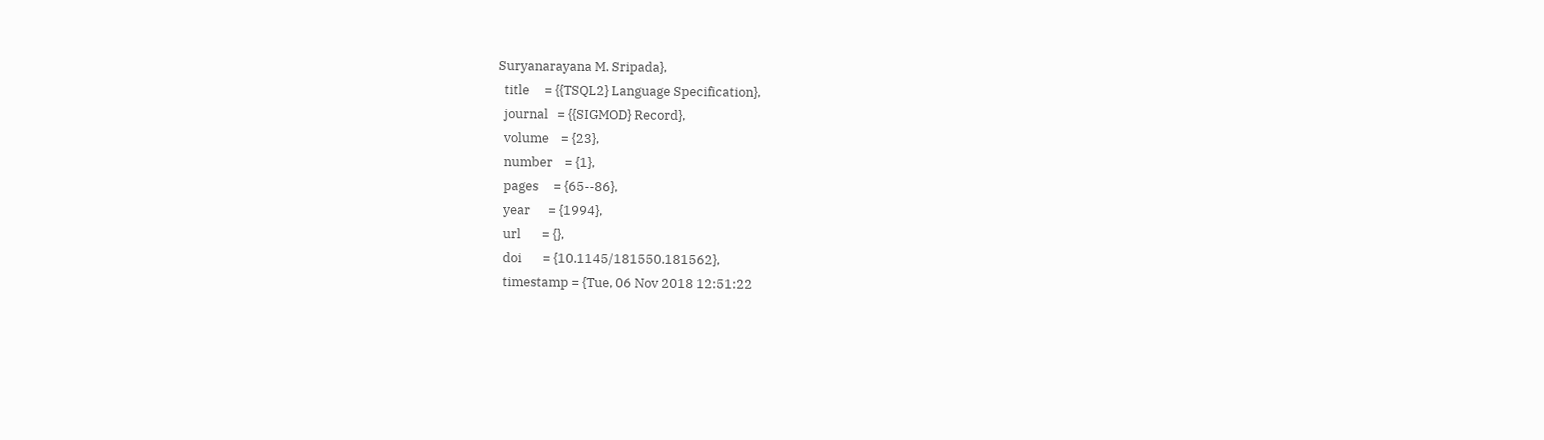Suryanarayana M. Sripada},
  title     = {{TSQL2} Language Specification},
  journal   = {{SIGMOD} Record},
  volume    = {23},
  number    = {1},
  pages     = {65--86},
  year      = {1994},
  url       = {},
  doi       = {10.1145/181550.181562},
  timestamp = {Tue, 06 Nov 2018 12:51:22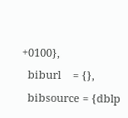+0100},
  biburl    = {},
  bibsource = {dblp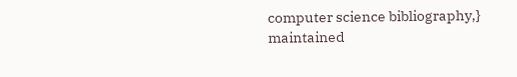computer science bibliography,}
maintained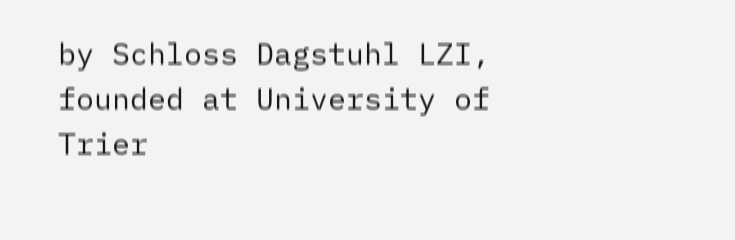by Schloss Dagstuhl LZI, founded at University of Trier